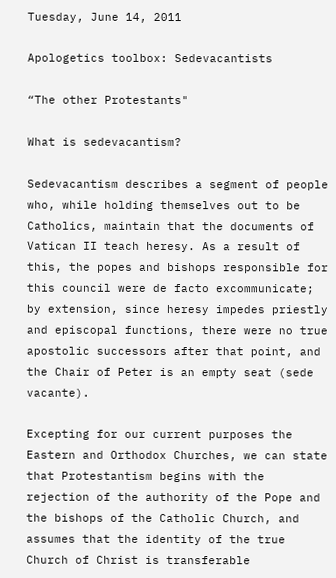Tuesday, June 14, 2011

Apologetics toolbox: Sedevacantists

“The other Protestants"

What is sedevacantism?

Sedevacantism describes a segment of people who, while holding themselves out to be Catholics, maintain that the documents of Vatican II teach heresy. As a result of this, the popes and bishops responsible for this council were de facto excommunicate; by extension, since heresy impedes priestly and episcopal functions, there were no true apostolic successors after that point, and the Chair of Peter is an empty seat (sede vacante).

Excepting for our current purposes the Eastern and Orthodox Churches, we can state that Protestantism begins with the rejection of the authority of the Pope and the bishops of the Catholic Church, and assumes that the identity of the true Church of Christ is transferable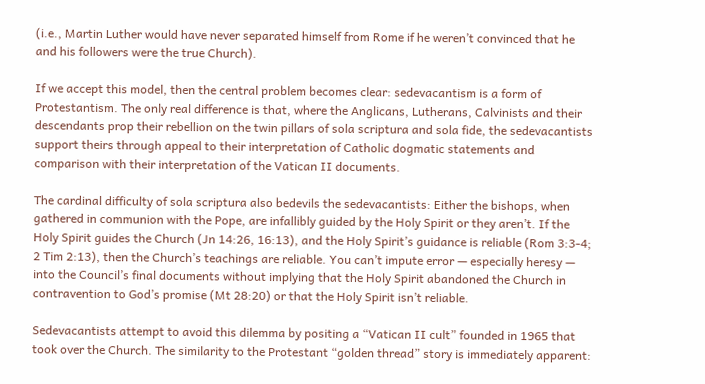(i.e., Martin Luther would have never separated himself from Rome if he weren’t convinced that he and his followers were the true Church).

If we accept this model, then the central problem becomes clear: sedevacantism is a form of Protestantism. The only real difference is that, where the Anglicans, Lutherans, Calvinists and their descendants prop their rebellion on the twin pillars of sola scriptura and sola fide, the sedevacantists support theirs through appeal to their interpretation of Catholic dogmatic statements and comparison with their interpretation of the Vatican II documents.

The cardinal difficulty of sola scriptura also bedevils the sedevacantists: Either the bishops, when gathered in communion with the Pope, are infallibly guided by the Holy Spirit or they aren’t. If the Holy Spirit guides the Church (Jn 14:26, 16:13), and the Holy Spirit’s guidance is reliable (Rom 3:3-4; 2 Tim 2:13), then the Church’s teachings are reliable. You can’t impute error — especially heresy — into the Council’s final documents without implying that the Holy Spirit abandoned the Church in contravention to God’s promise (Mt 28:20) or that the Holy Spirit isn’t reliable.

Sedevacantists attempt to avoid this dilemma by positing a “Vatican II cult” founded in 1965 that took over the Church. The similarity to the Protestant “golden thread” story is immediately apparent: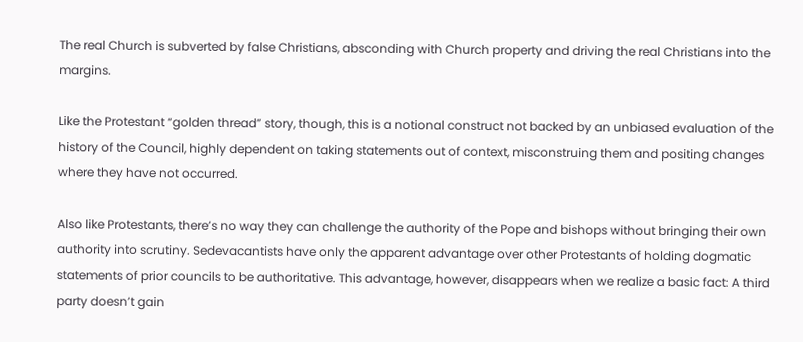The real Church is subverted by false Christians, absconding with Church property and driving the real Christians into the margins.

Like the Protestant “golden thread” story, though, this is a notional construct not backed by an unbiased evaluation of the history of the Council, highly dependent on taking statements out of context, misconstruing them and positing changes where they have not occurred.

Also like Protestants, there’s no way they can challenge the authority of the Pope and bishops without bringing their own authority into scrutiny. Sedevacantists have only the apparent advantage over other Protestants of holding dogmatic statements of prior councils to be authoritative. This advantage, however, disappears when we realize a basic fact: A third party doesn’t gain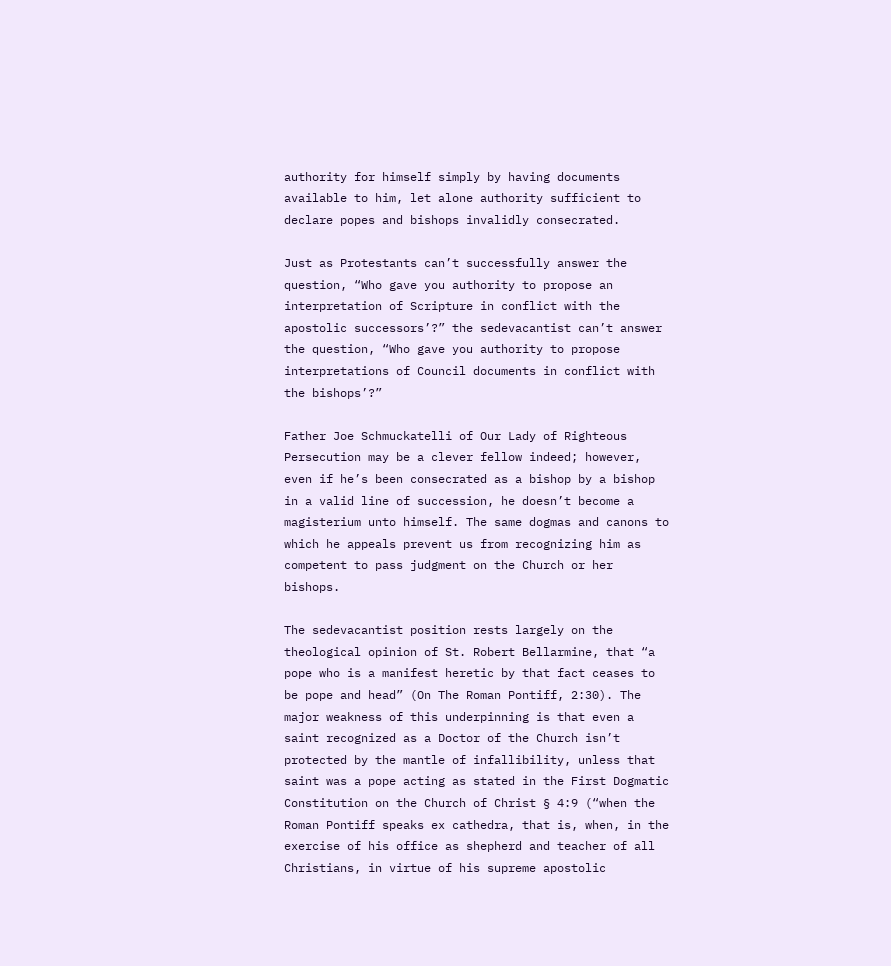authority for himself simply by having documents available to him, let alone authority sufficient to declare popes and bishops invalidly consecrated.

Just as Protestants can’t successfully answer the question, “Who gave you authority to propose an interpretation of Scripture in conflict with the apostolic successors’?” the sedevacantist can’t answer the question, “Who gave you authority to propose interpretations of Council documents in conflict with the bishops’?”

Father Joe Schmuckatelli of Our Lady of Righteous Persecution may be a clever fellow indeed; however, even if he’s been consecrated as a bishop by a bishop in a valid line of succession, he doesn’t become a magisterium unto himself. The same dogmas and canons to which he appeals prevent us from recognizing him as competent to pass judgment on the Church or her bishops.

The sedevacantist position rests largely on the theological opinion of St. Robert Bellarmine, that “a pope who is a manifest heretic by that fact ceases to be pope and head” (On The Roman Pontiff, 2:30). The major weakness of this underpinning is that even a saint recognized as a Doctor of the Church isn’t protected by the mantle of infallibility, unless that saint was a pope acting as stated in the First Dogmatic Constitution on the Church of Christ § 4:9 (“when the Roman Pontiff speaks ex cathedra, that is, when, in the exercise of his office as shepherd and teacher of all Christians, in virtue of his supreme apostolic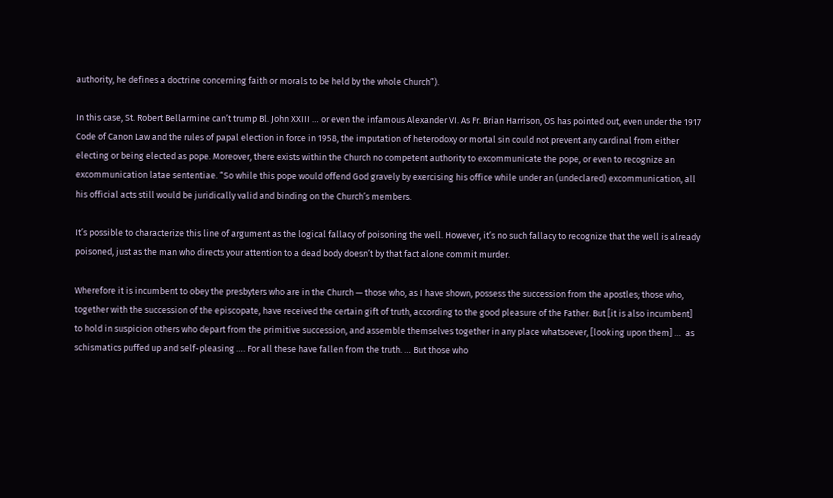authority, he defines a doctrine concerning faith or morals to be held by the whole Church”).

In this case, St. Robert Bellarmine can’t trump Bl. John XXIII … or even the infamous Alexander VI. As Fr. Brian Harrison, OS has pointed out, even under the 1917 Code of Canon Law and the rules of papal election in force in 1958, the imputation of heterodoxy or mortal sin could not prevent any cardinal from either electing or being elected as pope. Moreover, there exists within the Church no competent authority to excommunicate the pope, or even to recognize an excommunication latae sententiae. “So while this pope would offend God gravely by exercising his office while under an (undeclared) excommunication, all his official acts still would be juridically valid and binding on the Church’s members.

It’s possible to characterize this line of argument as the logical fallacy of poisoning the well. However, it’s no such fallacy to recognize that the well is already poisoned, just as the man who directs your attention to a dead body doesn’t by that fact alone commit murder.

Wherefore it is incumbent to obey the presbyters who are in the Church — those who, as I have shown, possess the succession from the apostles; those who, together with the succession of the episcopate, have received the certain gift of truth, according to the good pleasure of the Father. But [it is also incumbent] to hold in suspicion others who depart from the primitive succession, and assemble themselves together in any place whatsoever, [looking upon them] …  as schismatics puffed up and self-pleasing …. For all these have fallen from the truth. … But those who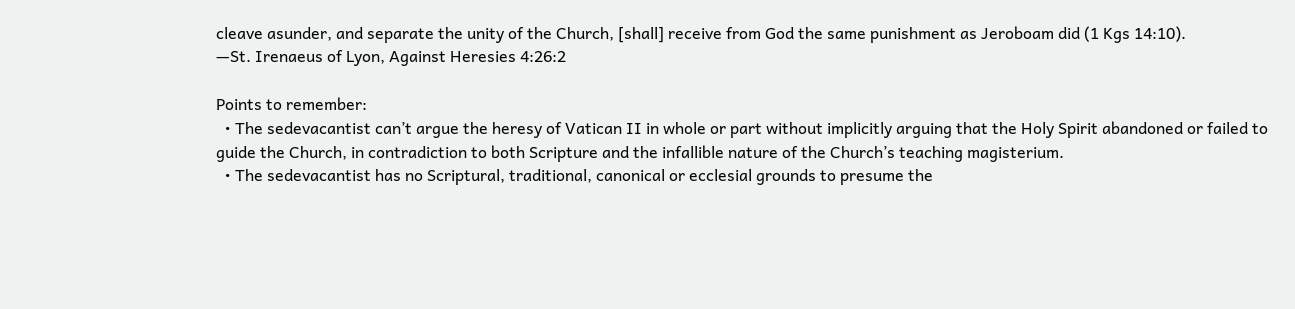cleave asunder, and separate the unity of the Church, [shall] receive from God the same punishment as Jeroboam did (1 Kgs 14:10).
—St. Irenaeus of Lyon, Against Heresies 4:26:2

Points to remember:
  • The sedevacantist can’t argue the heresy of Vatican II in whole or part without implicitly arguing that the Holy Spirit abandoned or failed to guide the Church, in contradiction to both Scripture and the infallible nature of the Church’s teaching magisterium.
  • The sedevacantist has no Scriptural, traditional, canonical or ecclesial grounds to presume the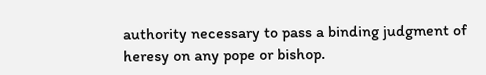authority necessary to pass a binding judgment of heresy on any pope or bishop.